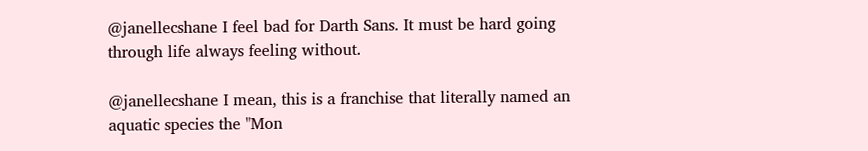@janellecshane I feel bad for Darth Sans. It must be hard going through life always feeling without.

@janellecshane I mean, this is a franchise that literally named an aquatic species the "Mon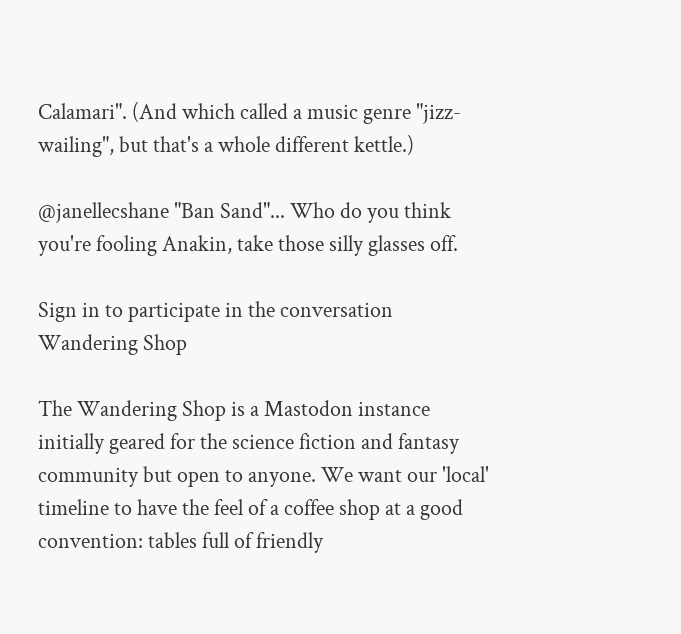Calamari". (And which called a music genre "jizz-wailing", but that's a whole different kettle.)

@janellecshane "Ban Sand"... Who do you think you're fooling Anakin, take those silly glasses off.

Sign in to participate in the conversation
Wandering Shop

The Wandering Shop is a Mastodon instance initially geared for the science fiction and fantasy community but open to anyone. We want our 'local' timeline to have the feel of a coffee shop at a good convention: tables full of friendly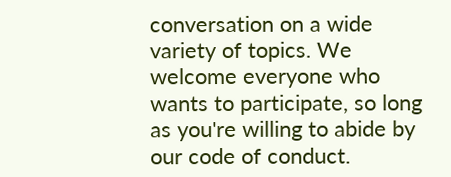conversation on a wide variety of topics. We welcome everyone who wants to participate, so long as you're willing to abide by our code of conduct.